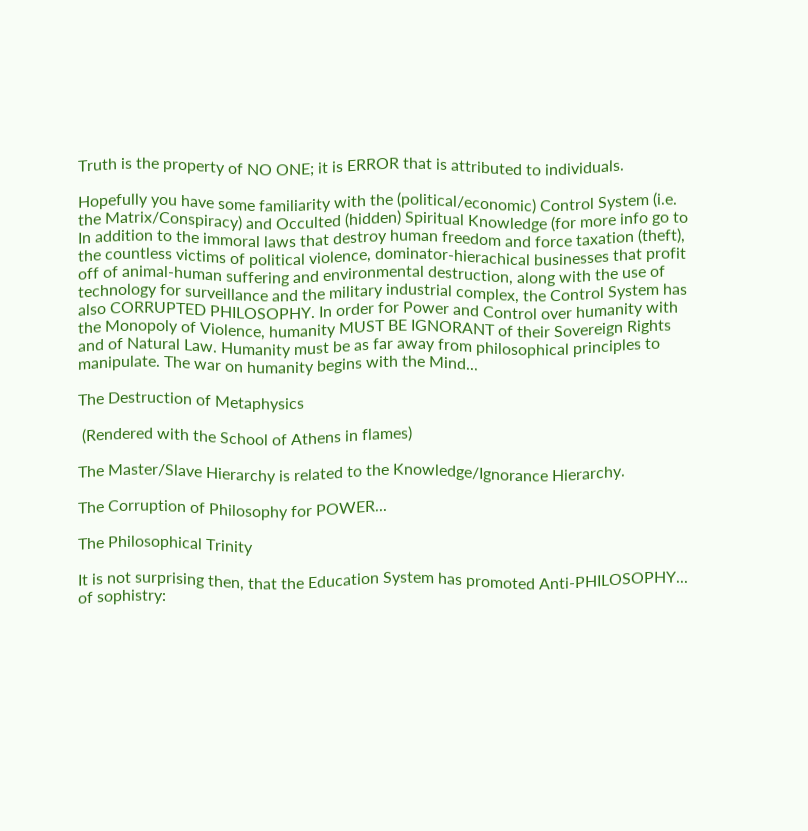Truth is the property of NO ONE; it is ERROR that is attributed to individuals.

Hopefully you have some familiarity with the (political/economic) Control System (i.e. the Matrix/Conspiracy) and Occulted (hidden) Spiritual Knowledge (for more info go to In addition to the immoral laws that destroy human freedom and force taxation (theft), the countless victims of political violence, dominator-hierachical businesses that profit off of animal-human suffering and environmental destruction, along with the use of technology for surveillance and the military industrial complex, the Control System has also CORRUPTED PHILOSOPHY. In order for Power and Control over humanity with the Monopoly of Violence, humanity MUST BE IGNORANT of their Sovereign Rights and of Natural Law. Humanity must be as far away from philosophical principles to manipulate. The war on humanity begins with the Mind...

The Destruction of Metaphysics

 (Rendered with the School of Athens in flames)

The Master/Slave Hierarchy is related to the Knowledge/Ignorance Hierarchy.

The Corruption of Philosophy for POWER...

The Philosophical Trinity

It is not surprising then, that the Education System has promoted Anti-PHILOSOPHY... of sophistry: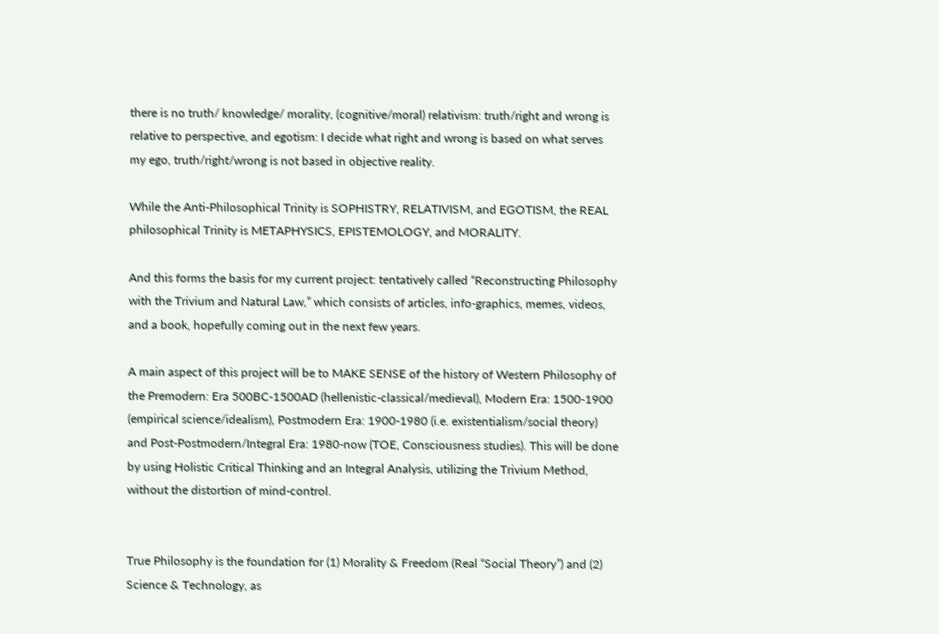there is no truth/ knowledge/ morality, (cognitive/moral) relativism: truth/right and wrong is relative to perspective, and egotism: I decide what right and wrong is based on what serves my ego, truth/right/wrong is not based in objective reality.

While the Anti-Philosophical Trinity is SOPHISTRY, RELATIVISM, and EGOTISM, the REAL philosophical Trinity is METAPHYSICS, EPISTEMOLOGY, and MORALITY.

And this forms the basis for my current project: tentatively called “Reconstructing Philosophy with the Trivium and Natural Law,” which consists of articles, info-graphics, memes, videos, and a book, hopefully coming out in the next few years.

A main aspect of this project will be to MAKE SENSE of the history of Western Philosophy of the Premodern: Era 500BC-1500AD (hellenistic-classical/medieval), Modern Era: 1500-1900 (empirical science/idealism), Postmodern Era: 1900-1980 (i.e. existentialism/social theory) and Post-Postmodern/Integral Era: 1980-now (TOE, Consciousness studies). This will be done by using Holistic Critical Thinking and an Integral Analysis, utilizing the Trivium Method, without the distortion of mind-control.


True Philosophy is the foundation for (1) Morality & Freedom (Real “Social Theory”) and (2) Science & Technology, as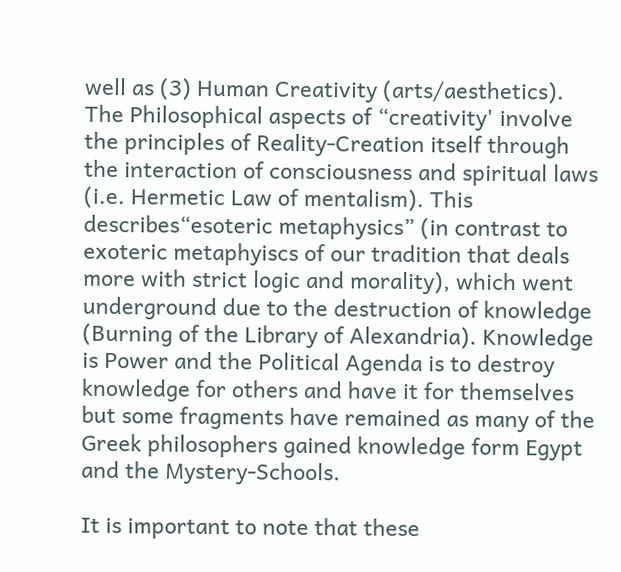well as (3) Human Creativity (arts/aesthetics). The Philosophical aspects of “creativity' involve the principles of Reality-Creation itself through the interaction of consciousness and spiritual laws (i.e. Hermetic Law of mentalism). This describes“esoteric metaphysics” (in contrast to exoteric metaphyiscs of our tradition that deals more with strict logic and morality), which went underground due to the destruction of knowledge (Burning of the Library of Alexandria). Knowledge is Power and the Political Agenda is to destroy knowledge for others and have it for themselves but some fragments have remained as many of the Greek philosophers gained knowledge form Egypt and the Mystery-Schools.

It is important to note that these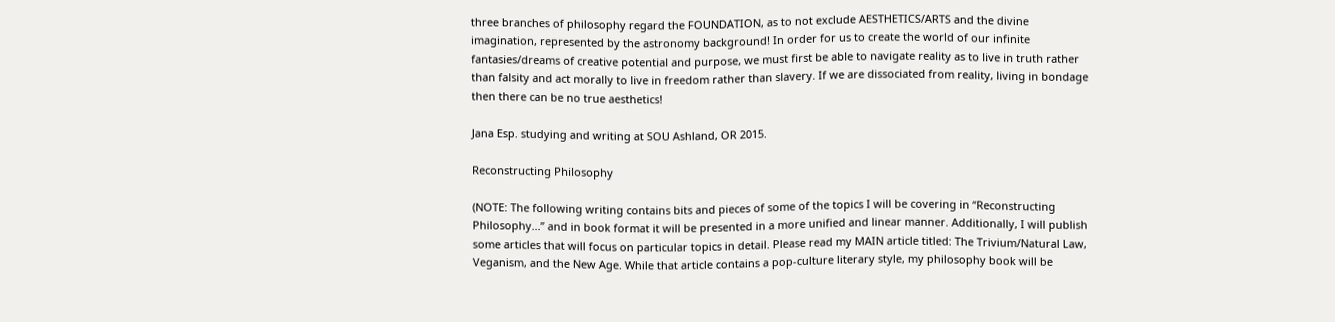three branches of philosophy regard the FOUNDATION, as to not exclude AESTHETICS/ARTS and the divine imagination, represented by the astronomy background! In order for us to create the world of our infinite fantasies/dreams of creative potential and purpose, we must first be able to navigate reality as to live in truth rather than falsity and act morally to live in freedom rather than slavery. If we are dissociated from reality, living in bondage then there can be no true aesthetics!

Jana Esp. studying and writing at SOU Ashland, OR 2015.

Reconstructing Philosophy

(NOTE: The following writing contains bits and pieces of some of the topics I will be covering in “Reconstructing Philosophy...” and in book format it will be presented in a more unified and linear manner. Additionally, I will publish some articles that will focus on particular topics in detail. Please read my MAIN article titled: The Trivium/Natural Law, Veganism, and the New Age. While that article contains a pop-culture literary style, my philosophy book will be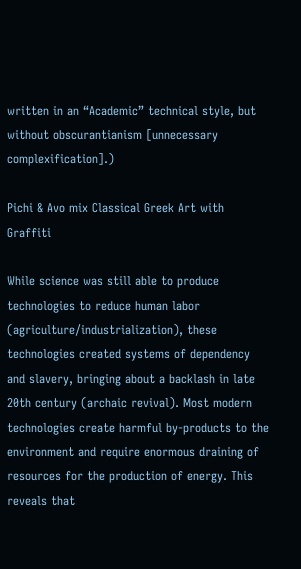written in an “Academic” technical style, but without obscurantianism [unnecessary complexification].)

Pichi & Avo mix Classical Greek Art with Graffiti

While science was still able to produce technologies to reduce human labor (agriculture/industrialization), these technologies created systems of dependency and slavery, bringing about a backlash in late 20th century (archaic revival). Most modern technologies create harmful by-products to the environment and require enormous draining of resources for the production of energy. This reveals that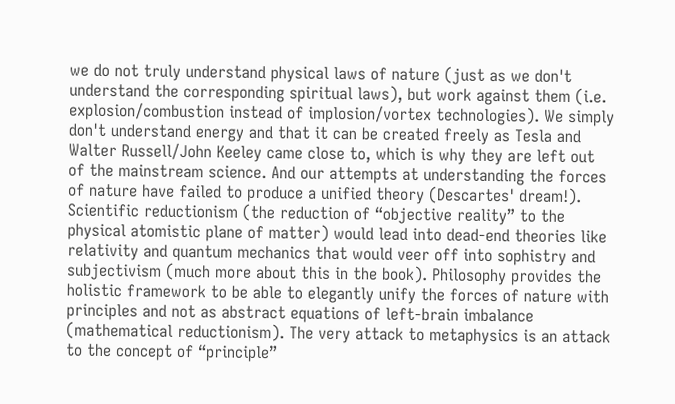we do not truly understand physical laws of nature (just as we don't understand the corresponding spiritual laws), but work against them (i.e. explosion/combustion instead of implosion/vortex technologies). We simply don't understand energy and that it can be created freely as Tesla and Walter Russell/John Keeley came close to, which is why they are left out of the mainstream science. And our attempts at understanding the forces of nature have failed to produce a unified theory (Descartes' dream!). Scientific reductionism (the reduction of “objective reality” to the physical atomistic plane of matter) would lead into dead-end theories like relativity and quantum mechanics that would veer off into sophistry and subjectivism (much more about this in the book). Philosophy provides the holistic framework to be able to elegantly unify the forces of nature with principles and not as abstract equations of left-brain imbalance (mathematical reductionism). The very attack to metaphysics is an attack to the concept of “principle”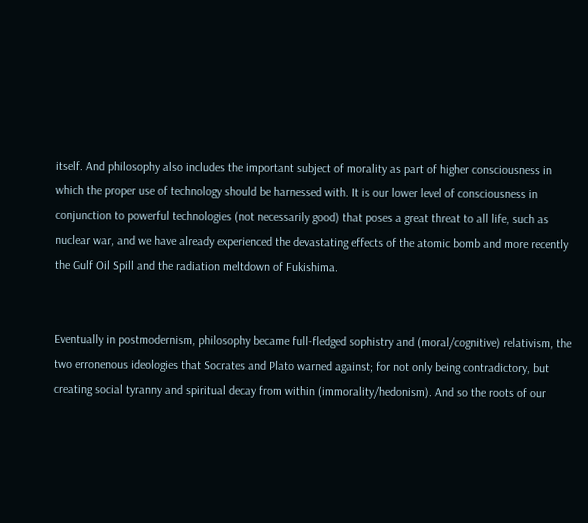itself. And philosophy also includes the important subject of morality as part of higher consciousness in which the proper use of technology should be harnessed with. It is our lower level of consciousness in conjunction to powerful technologies (not necessarily good) that poses a great threat to all life, such as nuclear war, and we have already experienced the devastating effects of the atomic bomb and more recently the Gulf Oil Spill and the radiation meltdown of Fukishima.


Eventually in postmodernism, philosophy became full-fledged sophistry and (moral/cognitive) relativism, the two erronenous ideologies that Socrates and Plato warned against; for not only being contradictory, but creating social tyranny and spiritual decay from within (immorality/hedonism). And so the roots of our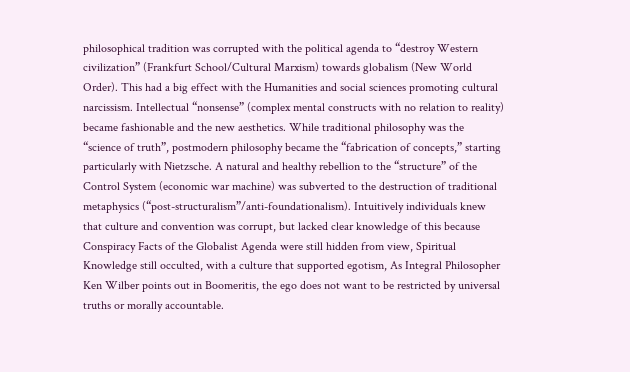philosophical tradition was corrupted with the political agenda to “destroy Western civilization” (Frankfurt School/Cultural Marxism) towards globalism (New World Order). This had a big effect with the Humanities and social sciences promoting cultural narcissism. Intellectual “nonsense” (complex mental constructs with no relation to reality) became fashionable and the new aesthetics. While traditional philosophy was the “science of truth”, postmodern philosophy became the “fabrication of concepts,” starting particularly with Nietzsche. A natural and healthy rebellion to the “structure” of the Control System (economic war machine) was subverted to the destruction of traditional metaphysics (“post-structuralism”/anti-foundationalism). Intuitively individuals knew that culture and convention was corrupt, but lacked clear knowledge of this because Conspiracy Facts of the Globalist Agenda were still hidden from view, Spiritual Knowledge still occulted, with a culture that supported egotism, As Integral Philosopher Ken Wilber points out in Boomeritis, the ego does not want to be restricted by universal truths or morally accountable.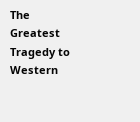The Greatest Tragedy to Western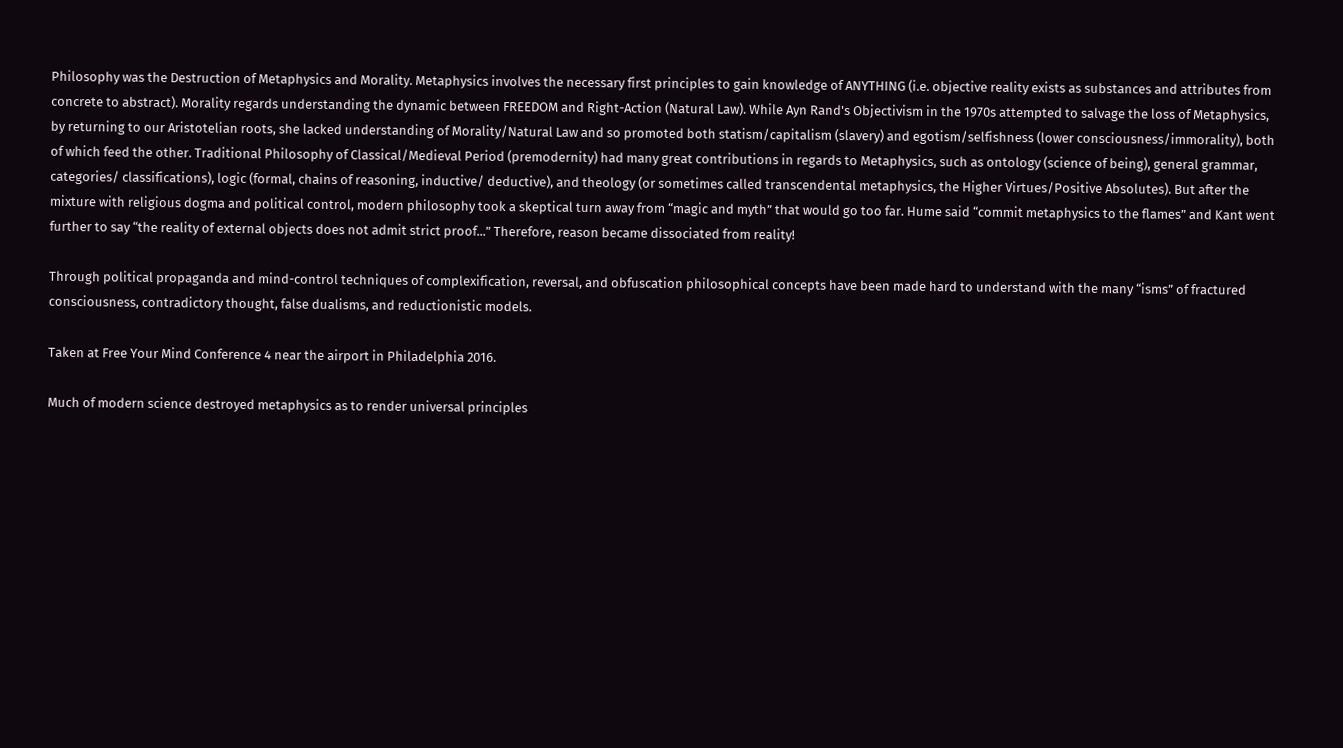Philosophy was the Destruction of Metaphysics and Morality. Metaphysics involves the necessary first principles to gain knowledge of ANYTHING (i.e. objective reality exists as substances and attributes from concrete to abstract). Morality regards understanding the dynamic between FREEDOM and Right-Action (Natural Law). While Ayn Rand's Objectivism in the 1970s attempted to salvage the loss of Metaphysics, by returning to our Aristotelian roots, she lacked understanding of Morality/Natural Law and so promoted both statism/capitalism (slavery) and egotism/selfishness (lower consciousness/immorality), both of which feed the other. Traditional Philosophy of Classical/Medieval Period (premodernity) had many great contributions in regards to Metaphysics, such as ontology (science of being), general grammar, categories/ classifications), logic (formal, chains of reasoning, inductive/ deductive), and theology (or sometimes called transcendental metaphysics, the Higher Virtues/Positive Absolutes). But after the mixture with religious dogma and political control, modern philosophy took a skeptical turn away from “magic and myth” that would go too far. Hume said “commit metaphysics to the flames” and Kant went further to say “the reality of external objects does not admit strict proof...” Therefore, reason became dissociated from reality!

Through political propaganda and mind-control techniques of complexification, reversal, and obfuscation philosophical concepts have been made hard to understand with the many “isms” of fractured consciousness, contradictory thought, false dualisms, and reductionistic models.

Taken at Free Your Mind Conference 4 near the airport in Philadelphia 2016.

Much of modern science destroyed metaphysics as to render universal principles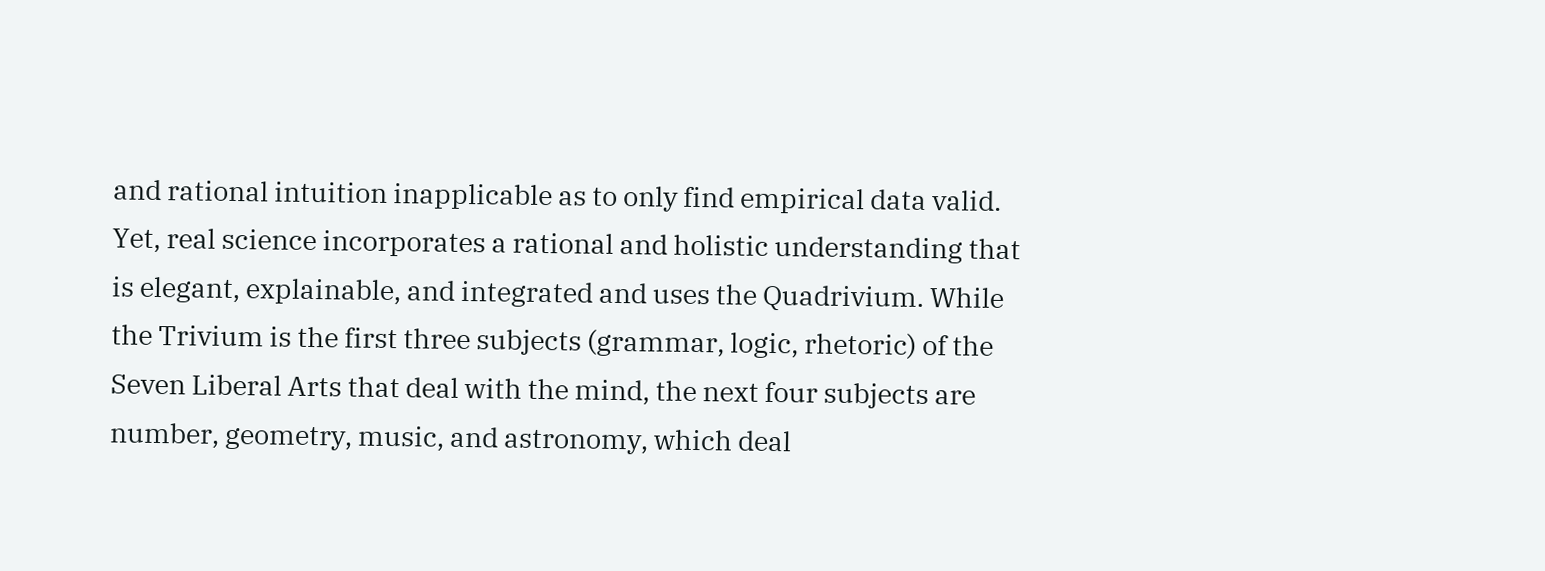and rational intuition inapplicable as to only find empirical data valid. Yet, real science incorporates a rational and holistic understanding that is elegant, explainable, and integrated and uses the Quadrivium. While the Trivium is the first three subjects (grammar, logic, rhetoric) of the Seven Liberal Arts that deal with the mind, the next four subjects are number, geometry, music, and astronomy, which deal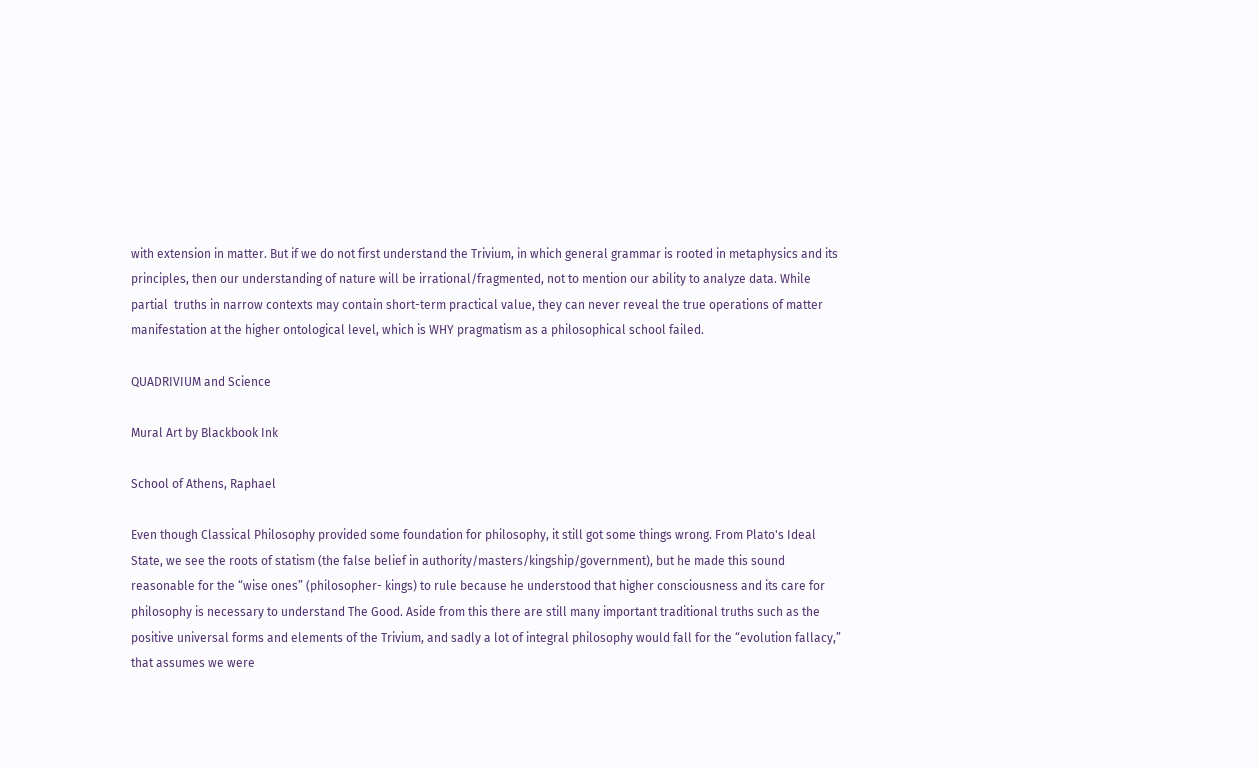with extension in matter. But if we do not first understand the Trivium, in which general grammar is rooted in metaphysics and its principles, then our understanding of nature will be irrational/fragmented, not to mention our ability to analyze data. While partial  truths in narrow contexts may contain short-term practical value, they can never reveal the true operations of matter manifestation at the higher ontological level, which is WHY pragmatism as a philosophical school failed.

QUADRIVIUM and Science

Mural Art by Blackbook Ink

School of Athens, Raphael

Even though Classical Philosophy provided some foundation for philosophy, it still got some things wrong. From Plato's Ideal State, we see the roots of statism (the false belief in authority/masters/kingship/government), but he made this sound reasonable for the “wise ones” (philosopher- kings) to rule because he understood that higher consciousness and its care for philosophy is necessary to understand The Good. Aside from this there are still many important traditional truths such as the positive universal forms and elements of the Trivium, and sadly a lot of integral philosophy would fall for the “evolution fallacy,” that assumes we were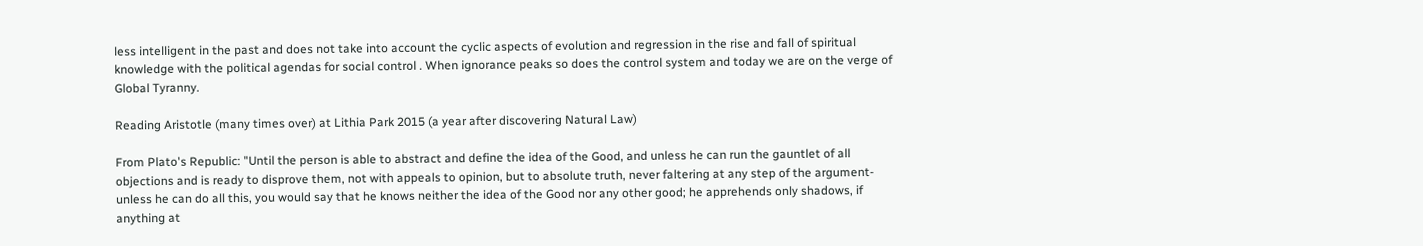less intelligent in the past and does not take into account the cyclic aspects of evolution and regression in the rise and fall of spiritual knowledge with the political agendas for social control . When ignorance peaks so does the control system and today we are on the verge of Global Tyranny.

Reading Aristotle (many times over) at Lithia Park 2015 (a year after discovering Natural Law)

From Plato's Republic: "Until the person is able to abstract and define the idea of the Good, and unless he can run the gauntlet of all objections and is ready to disprove them, not with appeals to opinion, but to absolute truth, never faltering at any step of the argument-unless he can do all this, you would say that he knows neither the idea of the Good nor any other good; he apprehends only shadows, if anything at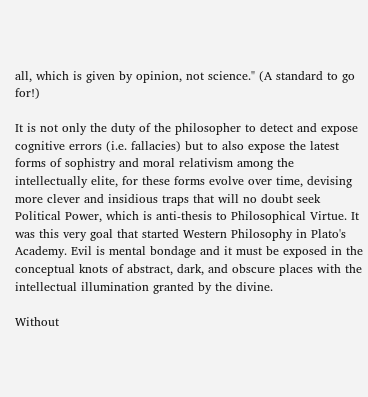all, which is given by opinion, not science." (A standard to go for!)

It is not only the duty of the philosopher to detect and expose cognitive errors (i.e. fallacies) but to also expose the latest forms of sophistry and moral relativism among the intellectually elite, for these forms evolve over time, devising more clever and insidious traps that will no doubt seek Political Power, which is anti-thesis to Philosophical Virtue. It was this very goal that started Western Philosophy in Plato's Academy. Evil is mental bondage and it must be exposed in the conceptual knots of abstract, dark, and obscure places with the intellectual illumination granted by the divine.

Without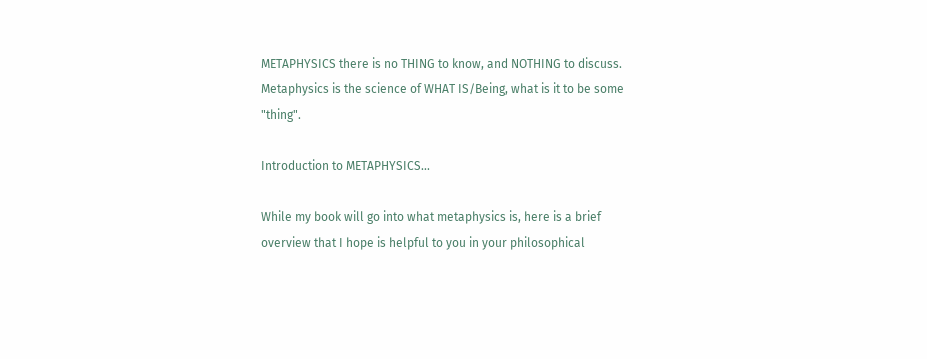METAPHYSICS there is no THING to know, and NOTHING to discuss. Metaphysics is the science of WHAT IS/Being, what is it to be some "thing".

Introduction to METAPHYSICS...

While my book will go into what metaphysics is, here is a brief overview that I hope is helpful to you in your philosophical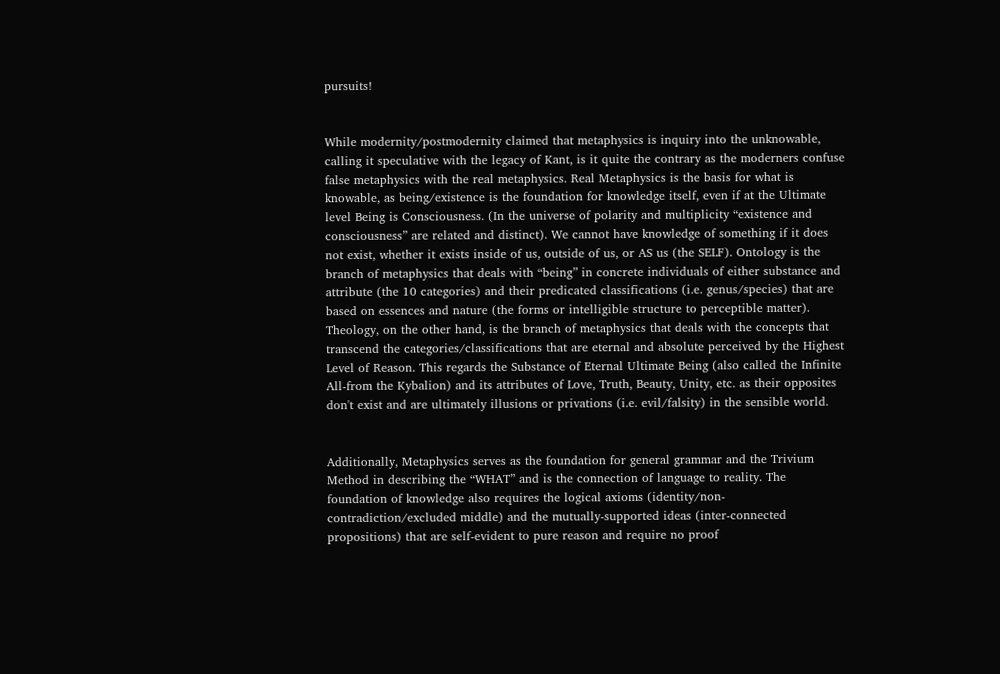pursuits!


While modernity/postmodernity claimed that metaphysics is inquiry into the unknowable, calling it speculative with the legacy of Kant, is it quite the contrary as the moderners confuse false metaphysics with the real metaphysics. Real Metaphysics is the basis for what is knowable, as being/existence is the foundation for knowledge itself, even if at the Ultimate level Being is Consciousness. (In the universe of polarity and multiplicity “existence and consciousness” are related and distinct). We cannot have knowledge of something if it does not exist, whether it exists inside of us, outside of us, or AS us (the SELF). Ontology is the branch of metaphysics that deals with “being” in concrete individuals of either substance and attribute (the 10 categories) and their predicated classifications (i.e. genus/species) that are based on essences and nature (the forms or intelligible structure to perceptible matter). Theology, on the other hand, is the branch of metaphysics that deals with the concepts that transcend the categories/classifications that are eternal and absolute perceived by the Highest Level of Reason. This regards the Substance of Eternal Ultimate Being (also called the Infinite All-from the Kybalion) and its attributes of Love, Truth, Beauty, Unity, etc. as their opposites don't exist and are ultimately illusions or privations (i.e. evil/falsity) in the sensible world.


Additionally, Metaphysics serves as the foundation for general grammar and the Trivium Method in describing the “WHAT” and is the connection of language to reality. The foundation of knowledge also requires the logical axioms (identity/non-contradiction/excluded middle) and the mutually-supported ideas (inter-connected propositions) that are self-evident to pure reason and require no proof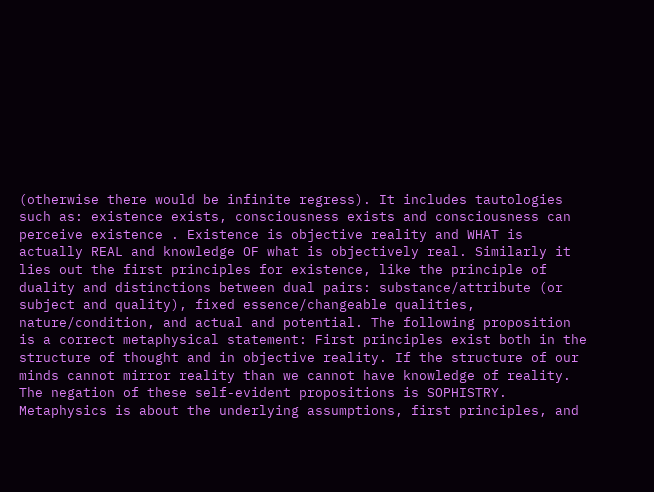(otherwise there would be infinite regress). It includes tautologies such as: existence exists, consciousness exists and consciousness can perceive existence . Existence is objective reality and WHAT is actually REAL and knowledge OF what is objectively real. Similarly it lies out the first principles for existence, like the principle of duality and distinctions between dual pairs: substance/attribute (or subject and quality), fixed essence/changeable qualities, nature/condition, and actual and potential. The following proposition is a correct metaphysical statement: First principles exist both in the structure of thought and in objective reality. If the structure of our minds cannot mirror reality than we cannot have knowledge of reality. The negation of these self-evident propositions is SOPHISTRY. Metaphysics is about the underlying assumptions, first principles, and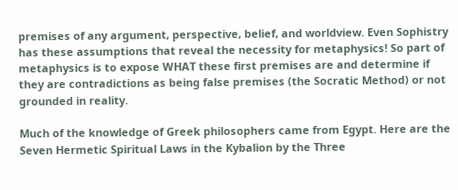premises of any argument, perspective, belief, and worldview. Even Sophistry has these assumptions that reveal the necessity for metaphysics! So part of metaphysics is to expose WHAT these first premises are and determine if they are contradictions as being false premises (the Socratic Method) or not grounded in reality.

Much of the knowledge of Greek philosophers came from Egypt. Here are the Seven Hermetic Spiritual Laws in the Kybalion by the Three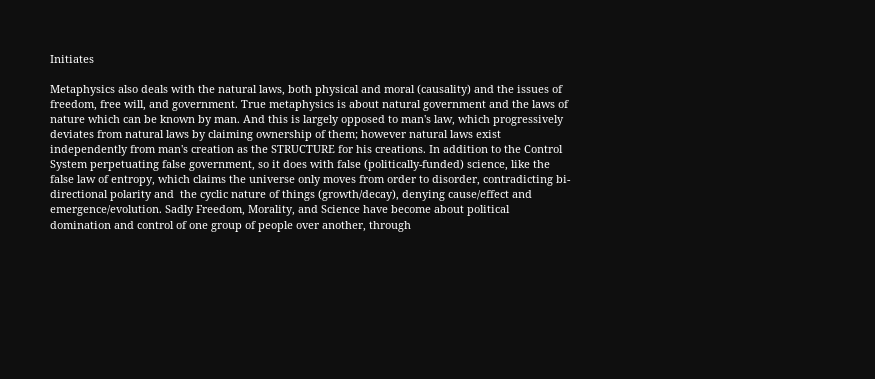Initiates

Metaphysics also deals with the natural laws, both physical and moral (causality) and the issues of freedom, free will, and government. True metaphysics is about natural government and the laws of nature which can be known by man. And this is largely opposed to man's law, which progressively deviates from natural laws by claiming ownership of them; however natural laws exist independently from man's creation as the STRUCTURE for his creations. In addition to the Control System perpetuating false government, so it does with false (politically-funded) science, like the false law of entropy, which claims the universe only moves from order to disorder, contradicting bi-directional polarity and  the cyclic nature of things (growth/decay), denying cause/effect and emergence/evolution. Sadly Freedom, Morality, and Science have become about political domination and control of one group of people over another, through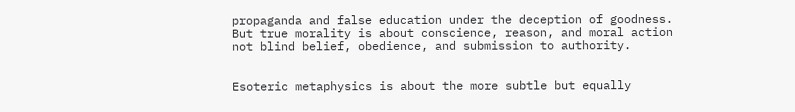propaganda and false education under the deception of goodness. But true morality is about conscience, reason, and moral action not blind belief, obedience, and submission to authority.


Esoteric metaphysics is about the more subtle but equally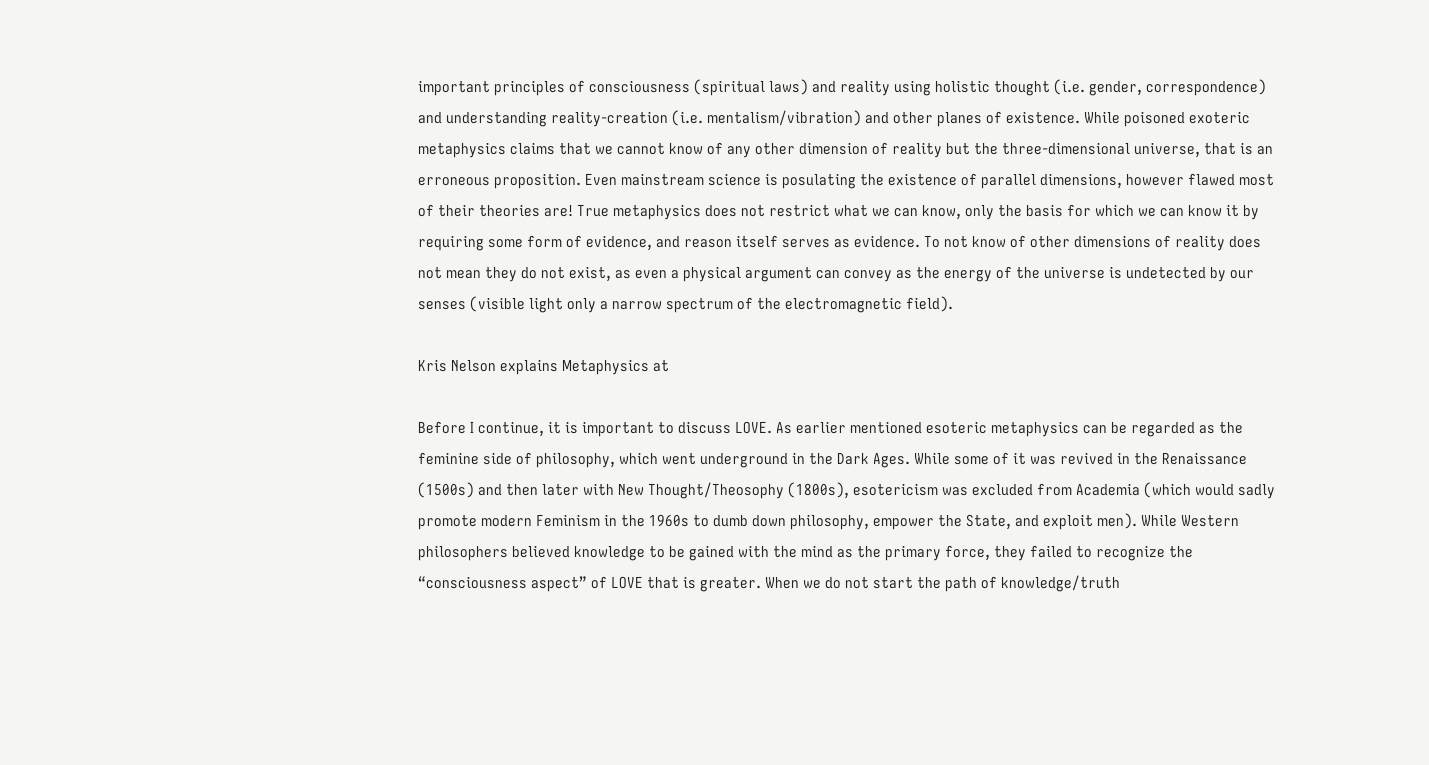important principles of consciousness (spiritual laws) and reality using holistic thought (i.e. gender, correspondence) and understanding reality-creation (i.e. mentalism/vibration) and other planes of existence. While poisoned exoteric metaphysics claims that we cannot know of any other dimension of reality but the three-dimensional universe, that is an erroneous proposition. Even mainstream science is posulating the existence of parallel dimensions, however flawed most of their theories are! True metaphysics does not restrict what we can know, only the basis for which we can know it by requiring some form of evidence, and reason itself serves as evidence. To not know of other dimensions of reality does not mean they do not exist, as even a physical argument can convey as the energy of the universe is undetected by our senses (visible light only a narrow spectrum of the electromagnetic field).

Kris Nelson explains Metaphysics at

Before I continue, it is important to discuss LOVE. As earlier mentioned esoteric metaphysics can be regarded as the feminine side of philosophy, which went underground in the Dark Ages. While some of it was revived in the Renaissance (1500s) and then later with New Thought/Theosophy (1800s), esotericism was excluded from Academia (which would sadly promote modern Feminism in the 1960s to dumb down philosophy, empower the State, and exploit men). While Western philosophers believed knowledge to be gained with the mind as the primary force, they failed to recognize the “consciousness aspect” of LOVE that is greater. When we do not start the path of knowledge/truth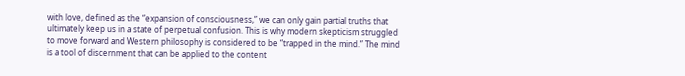with love, defined as the “expansion of consciousness,” we can only gain partial truths that ultimately keep us in a state of perpetual confusion. This is why modern skepticism struggled to move forward and Western philosophy is considered to be “trapped in the mind.” The mind is a tool of discernment that can be applied to the content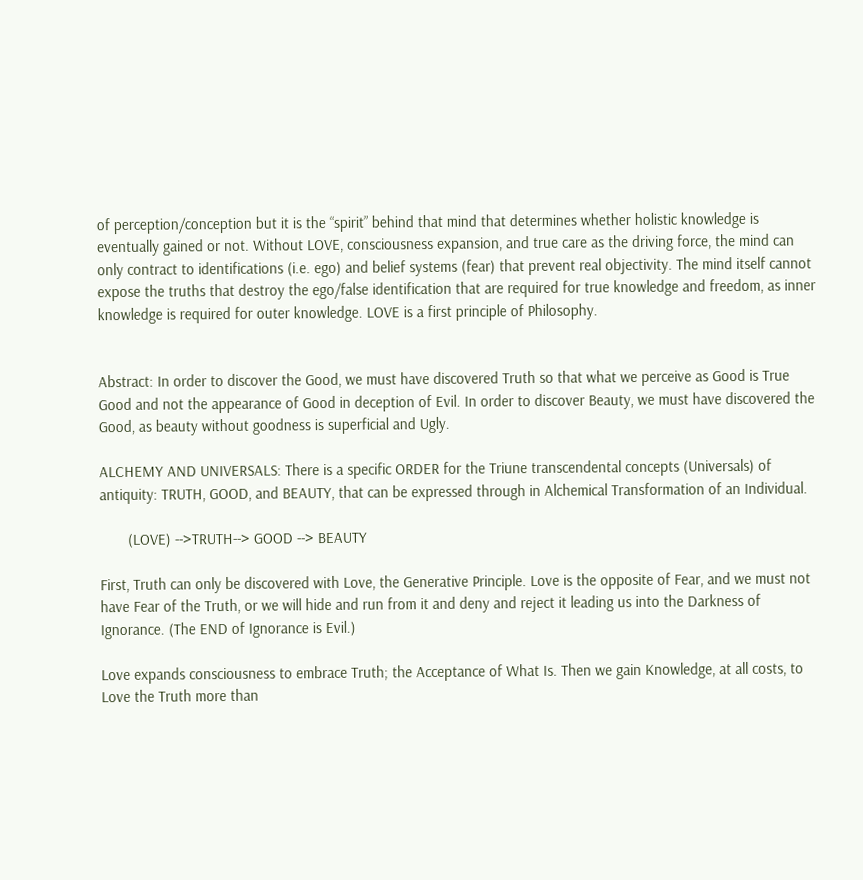of perception/conception but it is the “spirit” behind that mind that determines whether holistic knowledge is eventually gained or not. Without LOVE, consciousness expansion, and true care as the driving force, the mind can only contract to identifications (i.e. ego) and belief systems (fear) that prevent real objectivity. The mind itself cannot expose the truths that destroy the ego/false identification that are required for true knowledge and freedom, as inner knowledge is required for outer knowledge. LOVE is a first principle of Philosophy.


Abstract: In order to discover the Good, we must have discovered Truth so that what we perceive as Good is True Good and not the appearance of Good in deception of Evil. In order to discover Beauty, we must have discovered the Good, as beauty without goodness is superficial and Ugly.

ALCHEMY AND UNIVERSALS: There is a specific ORDER for the Triune transcendental concepts (Universals) of antiquity: TRUTH, GOOD, and BEAUTY, that can be expressed through in Alchemical Transformation of an Individual.

       (LOVE) -->TRUTH--> GOOD --> BEAUTY

First, Truth can only be discovered with Love, the Generative Principle. Love is the opposite of Fear, and we must not have Fear of the Truth, or we will hide and run from it and deny and reject it leading us into the Darkness of Ignorance. (The END of Ignorance is Evil.)

Love expands consciousness to embrace Truth; the Acceptance of What Is. Then we gain Knowledge, at all costs, to Love the Truth more than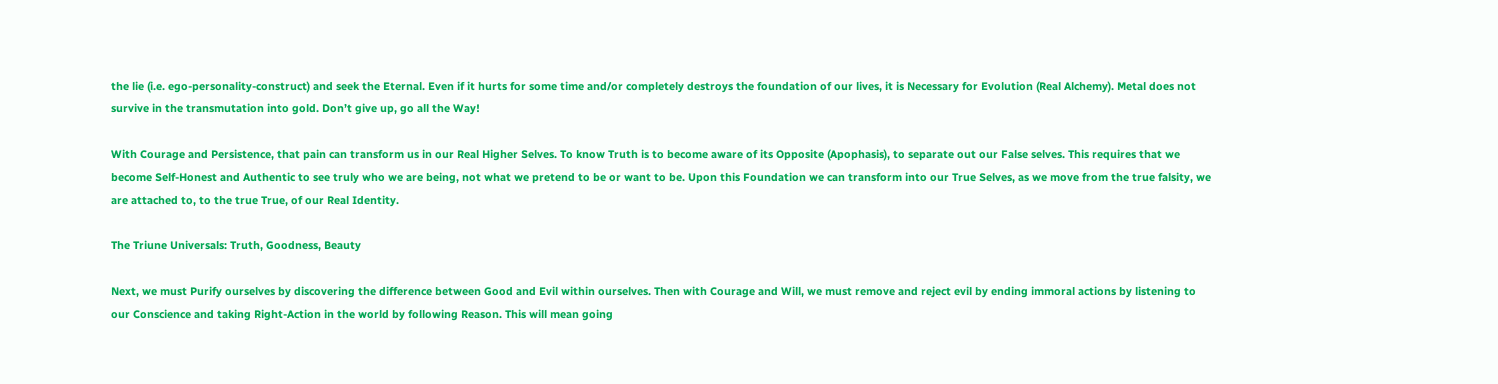the lie (i.e. ego-personality-construct) and seek the Eternal. Even if it hurts for some time and/or completely destroys the foundation of our lives, it is Necessary for Evolution (Real Alchemy). Metal does not survive in the transmutation into gold. Don’t give up, go all the Way!

With Courage and Persistence, that pain can transform us in our Real Higher Selves. To know Truth is to become aware of its Opposite (Apophasis), to separate out our False selves. This requires that we become Self-Honest and Authentic to see truly who we are being, not what we pretend to be or want to be. Upon this Foundation we can transform into our True Selves, as we move from the true falsity, we are attached to, to the true True, of our Real Identity.

The Triune Universals: Truth, Goodness, Beauty

Next, we must Purify ourselves by discovering the difference between Good and Evil within ourselves. Then with Courage and Will, we must remove and reject evil by ending immoral actions by listening to our Conscience and taking Right-Action in the world by following Reason. This will mean going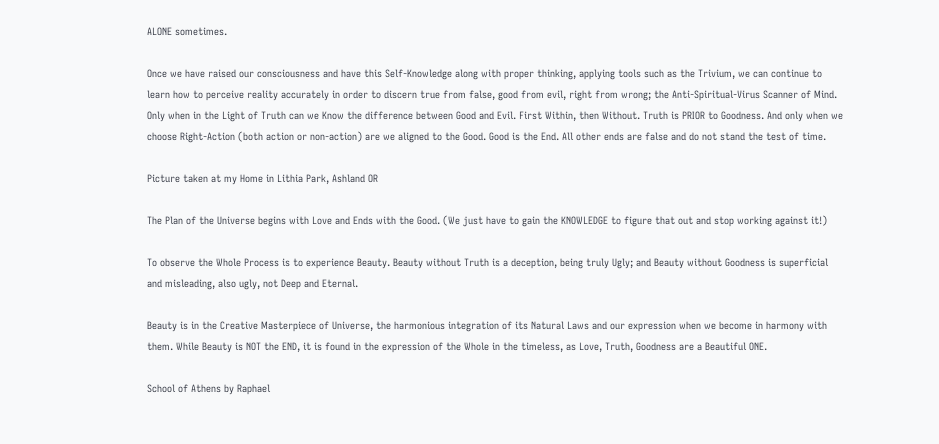ALONE sometimes.

Once we have raised our consciousness and have this Self-Knowledge along with proper thinking, applying tools such as the Trivium, we can continue to learn how to perceive reality accurately in order to discern true from false, good from evil, right from wrong; the Anti-Spiritual-Virus Scanner of Mind. Only when in the Light of Truth can we Know the difference between Good and Evil. First Within, then Without. Truth is PRIOR to Goodness. And only when we choose Right-Action (both action or non-action) are we aligned to the Good. Good is the End. All other ends are false and do not stand the test of time.

Picture taken at my Home in Lithia Park, Ashland OR

The Plan of the Universe begins with Love and Ends with the Good. (We just have to gain the KNOWLEDGE to figure that out and stop working against it!)

To observe the Whole Process is to experience Beauty. Beauty without Truth is a deception, being truly Ugly; and Beauty without Goodness is superficial and misleading, also ugly, not Deep and Eternal.

Beauty is in the Creative Masterpiece of Universe, the harmonious integration of its Natural Laws and our expression when we become in harmony with them. While Beauty is NOT the END, it is found in the expression of the Whole in the timeless, as Love, Truth, Goodness are a Beautiful ONE.

School of Athens by Raphael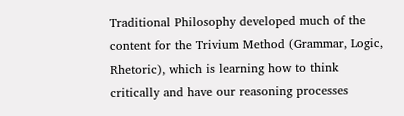Traditional Philosophy developed much of the content for the Trivium Method (Grammar, Logic, Rhetoric), which is learning how to think critically and have our reasoning processes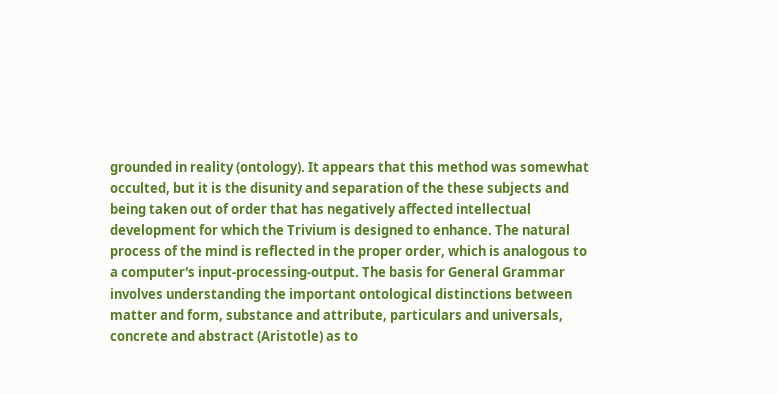grounded in reality (ontology). It appears that this method was somewhat occulted, but it is the disunity and separation of the these subjects and being taken out of order that has negatively affected intellectual development for which the Trivium is designed to enhance. The natural process of the mind is reflected in the proper order, which is analogous to a computer's input-processing-output. The basis for General Grammar involves understanding the important ontological distinctions between matter and form, substance and attribute, particulars and universals, concrete and abstract (Aristotle) as to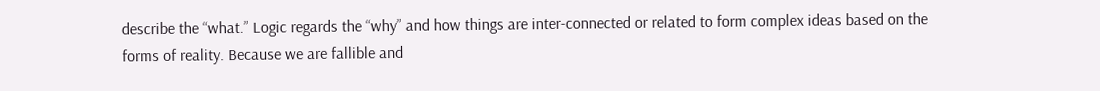describe the “what.” Logic regards the “why” and how things are inter-connected or related to form complex ideas based on the forms of reality. Because we are fallible and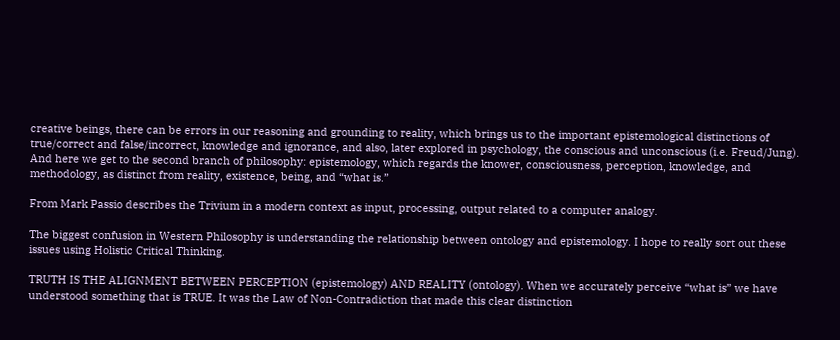creative beings, there can be errors in our reasoning and grounding to reality, which brings us to the important epistemological distinctions of true/correct and false/incorrect, knowledge and ignorance, and also, later explored in psychology, the conscious and unconscious (i.e. Freud/Jung). And here we get to the second branch of philosophy: epistemology, which regards the knower, consciousness, perception, knowledge, and methodology, as distinct from reality, existence, being, and “what is.”

From Mark Passio describes the Trivium in a modern context as input, processing, output related to a computer analogy.

The biggest confusion in Western Philosophy is understanding the relationship between ontology and epistemology. I hope to really sort out these issues using Holistic Critical Thinking.

TRUTH IS THE ALIGNMENT BETWEEN PERCEPTION (epistemology) AND REALITY (ontology). When we accurately perceive “what is” we have understood something that is TRUE. It was the Law of Non-Contradiction that made this clear distinction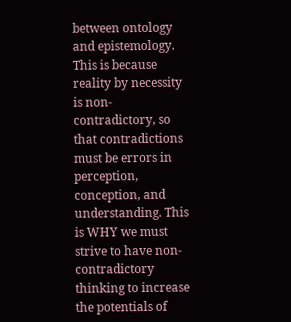between ontology and epistemology. This is because reality by necessity is non-contradictory, so that contradictions must be errors in perception, conception, and understanding. This is WHY we must strive to have non-contradictory thinking to increase the potentials of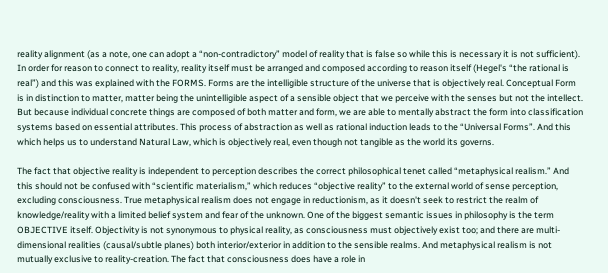reality alignment (as a note, one can adopt a “non-contradictory” model of reality that is false so while this is necessary it is not sufficient). In order for reason to connect to reality, reality itself must be arranged and composed according to reason itself (Hegel's “the rational is real”) and this was explained with the FORMS. Forms are the intelligible structure of the universe that is objectively real. Conceptual Form is in distinction to matter, matter being the unintelligible aspect of a sensible object that we perceive with the senses but not the intellect. But because individual concrete things are composed of both matter and form, we are able to mentally abstract the form into classification systems based on essential attributes. This process of abstraction as well as rational induction leads to the “Universal Forms”. And this which helps us to understand Natural Law, which is objectively real, even though not tangible as the world its governs.

The fact that objective reality is independent to perception describes the correct philosophical tenet called “metaphysical realism.” And this should not be confused with “scientific materialism,” which reduces “objective reality” to the external world of sense perception, excluding consciousness. True metaphysical realism does not engage in reductionism, as it doesn't seek to restrict the realm of knowledge/reality with a limited belief system and fear of the unknown. One of the biggest semantic issues in philosophy is the term OBJECTIVE itself. Objectivity is not synonymous to physical reality, as consciousness must objectively exist too; and there are multi-dimensional realities (causal/subtle planes) both interior/exterior in addition to the sensible realms. And metaphysical realism is not mutually exclusive to reality-creation. The fact that consciousness does have a role in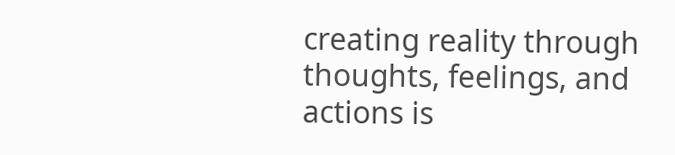creating reality through thoughts, feelings, and actions is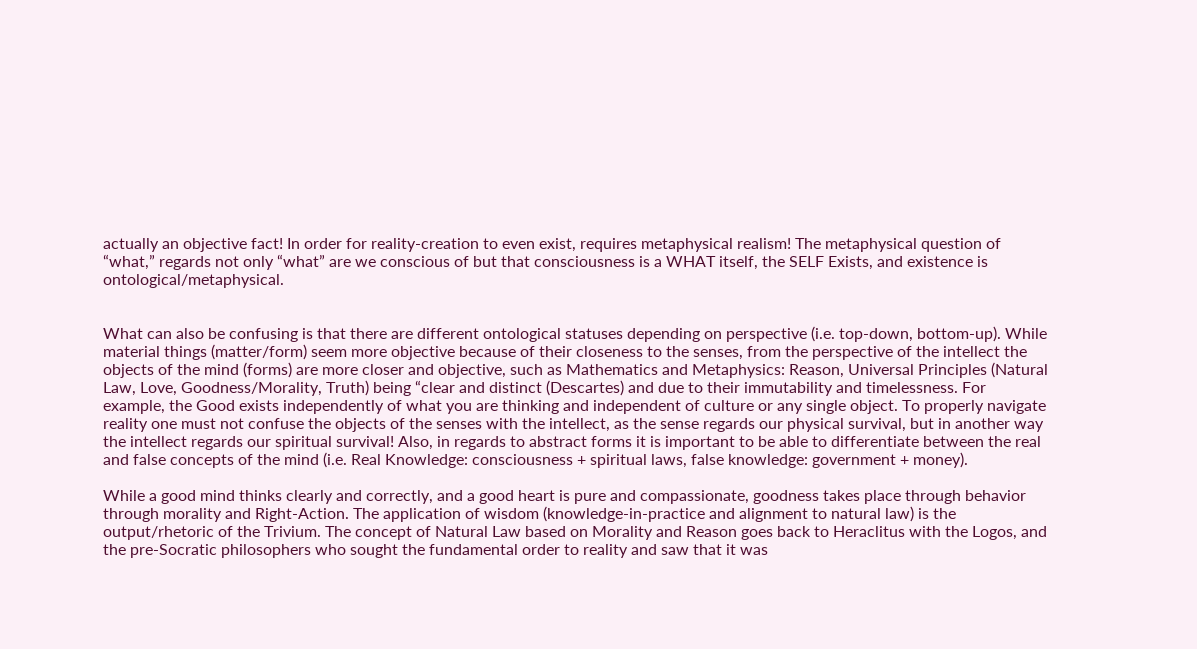actually an objective fact! In order for reality-creation to even exist, requires metaphysical realism! The metaphysical question of “what,” regards not only “what” are we conscious of but that consciousness is a WHAT itself, the SELF Exists, and existence is ontological/metaphysical.


What can also be confusing is that there are different ontological statuses depending on perspective (i.e. top-down, bottom-up). While material things (matter/form) seem more objective because of their closeness to the senses, from the perspective of the intellect the objects of the mind (forms) are more closer and objective, such as Mathematics and Metaphysics: Reason, Universal Principles (Natural Law, Love, Goodness/Morality, Truth) being “clear and distinct (Descartes) and due to their immutability and timelessness. For example, the Good exists independently of what you are thinking and independent of culture or any single object. To properly navigate reality one must not confuse the objects of the senses with the intellect, as the sense regards our physical survival, but in another way the intellect regards our spiritual survival! Also, in regards to abstract forms it is important to be able to differentiate between the real and false concepts of the mind (i.e. Real Knowledge: consciousness + spiritual laws, false knowledge: government + money).

While a good mind thinks clearly and correctly, and a good heart is pure and compassionate, goodness takes place through behavior through morality and Right-Action. The application of wisdom (knowledge-in-practice and alignment to natural law) is the output/rhetoric of the Trivium. The concept of Natural Law based on Morality and Reason goes back to Heraclitus with the Logos, and the pre-Socratic philosophers who sought the fundamental order to reality and saw that it was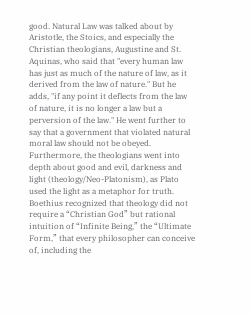good. Natural Law was talked about by Aristotle, the Stoics, and especially the Christian theologians, Augustine and St. Aquinas, who said that "every human law has just as much of the nature of law, as it derived from the law of nature." But he adds, "if any point it deflects from the law of nature, it is no longer a law but a perversion of the law." He went further to say that a government that violated natural moral law should not be obeyed. Furthermore, the theologians went into depth about good and evil, darkness and light (theology/Neo-Platonism), as Plato used the light as a metaphor for truth. Boethius recognized that theology did not require a “Christian God” but rational intuition of “Infinite Being,” the “Ultimate Form,” that every philosopher can conceive of, including the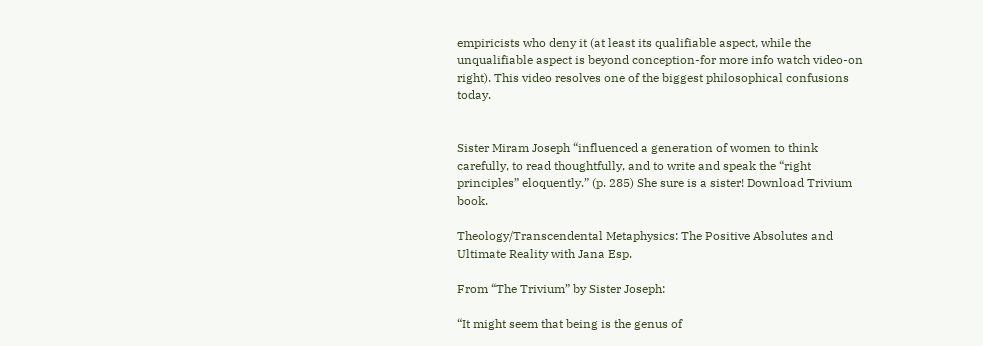empiricists who deny it (at least its qualifiable aspect, while the unqualifiable aspect is beyond conception-for more info watch video-on right). This video resolves one of the biggest philosophical confusions today.


Sister Miram Joseph “influenced a generation of women to think carefully, to read thoughtfully, and to write and speak the “right principles” eloquently.” (p. 285) She sure is a sister! Download Trivium book.

Theology/Transcendental Metaphysics: The Positive Absolutes and Ultimate Reality with Jana Esp.

From “The Trivium” by Sister Joseph:

“It might seem that being is the genus of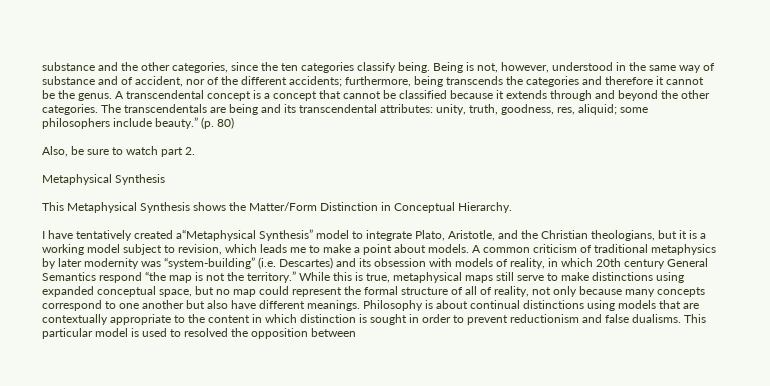substance and the other categories, since the ten categories classify being. Being is not, however, understood in the same way of substance and of accident, nor of the different accidents; furthermore, being transcends the categories and therefore it cannot be the genus. A transcendental concept is a concept that cannot be classified because it extends through and beyond the other categories. The transcendentals are being and its transcendental attributes: unity, truth, goodness, res, aliquid; some philosophers include beauty.” (p. 80)

Also, be sure to watch part 2.

Metaphysical Synthesis

This Metaphysical Synthesis shows the Matter/Form Distinction in Conceptual Hierarchy.

I have tentatively created a“Metaphysical Synthesis” model to integrate Plato, Aristotle, and the Christian theologians, but it is a working model subject to revision, which leads me to make a point about models. A common criticism of traditional metaphysics by later modernity was “system-building” (i.e. Descartes) and its obsession with models of reality, in which 20th century General Semantics respond “the map is not the territory.” While this is true, metaphysical maps still serve to make distinctions using expanded conceptual space, but no map could represent the formal structure of all of reality, not only because many concepts correspond to one another but also have different meanings. Philosophy is about continual distinctions using models that are contextually appropriate to the content in which distinction is sought in order to prevent reductionism and false dualisms. This particular model is used to resolved the opposition between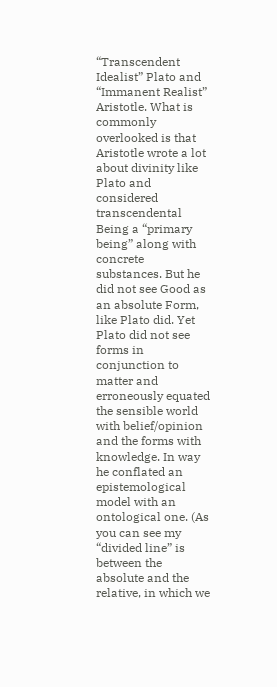“Transcendent Idealist” Plato and “Immanent Realist” Aristotle. What is commonly overlooked is that Aristotle wrote a lot about divinity like Plato and considered transcendental Being a “primary being” along with concrete substances. But he did not see Good as an absolute Form, like Plato did. Yet Plato did not see forms in conjunction to matter and erroneously equated the sensible world with belief/opinion and the forms with knowledge. In way he conflated an epistemological model with an ontological one. (As you can see my “divided line” is between the absolute and the relative, in which we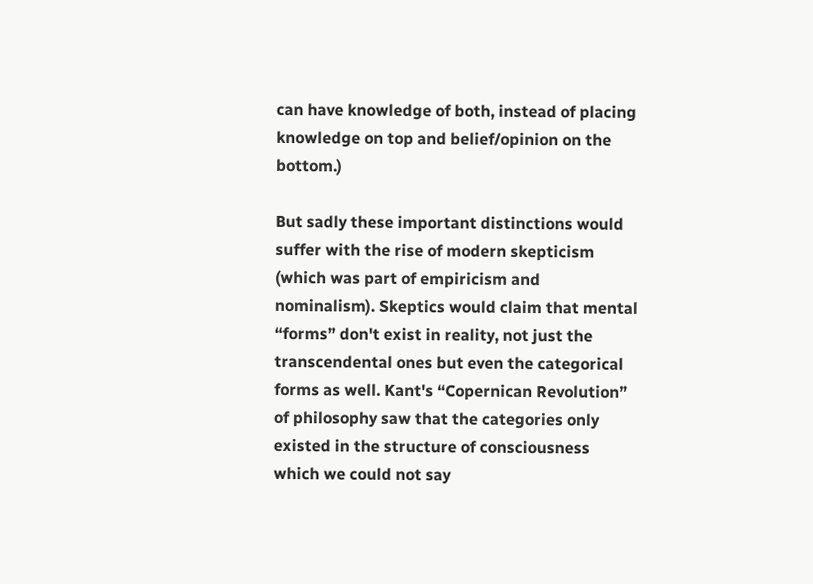can have knowledge of both, instead of placing knowledge on top and belief/opinion on the bottom.)

But sadly these important distinctions would suffer with the rise of modern skepticism (which was part of empiricism and nominalism). Skeptics would claim that mental “forms” don't exist in reality, not just the transcendental ones but even the categorical forms as well. Kant's “Copernican Revolution” of philosophy saw that the categories only existed in the structure of consciousness which we could not say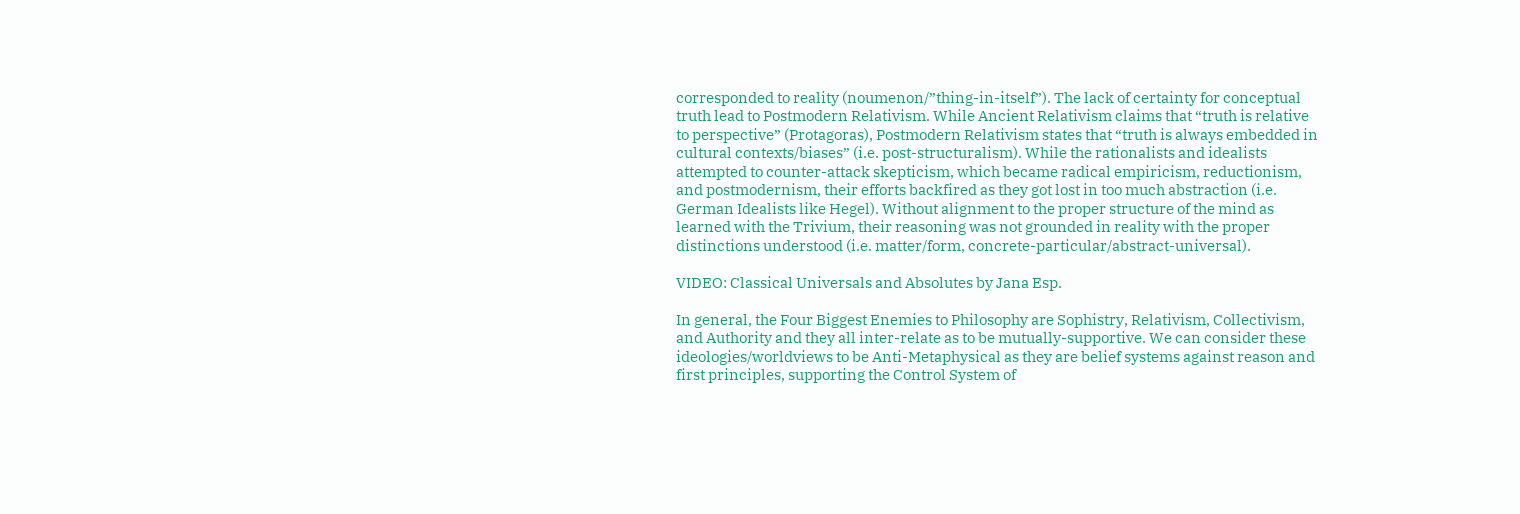corresponded to reality (noumenon/”thing-in-itself”). The lack of certainty for conceptual truth lead to Postmodern Relativism. While Ancient Relativism claims that “truth is relative to perspective” (Protagoras), Postmodern Relativism states that “truth is always embedded in cultural contexts/biases” (i.e. post-structuralism). While the rationalists and idealists attempted to counter-attack skepticism, which became radical empiricism, reductionism, and postmodernism, their efforts backfired as they got lost in too much abstraction (i.e. German Idealists like Hegel). Without alignment to the proper structure of the mind as learned with the Trivium, their reasoning was not grounded in reality with the proper distinctions understood (i.e. matter/form, concrete-particular/abstract-universal).

VIDEO: Classical Universals and Absolutes by Jana Esp.

In general, the Four Biggest Enemies to Philosophy are Sophistry, Relativism, Collectivism, and Authority and they all inter-relate as to be mutually-supportive. We can consider these ideologies/worldviews to be Anti-Metaphysical as they are belief systems against reason and first principles, supporting the Control System of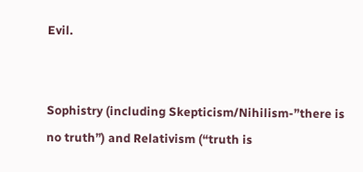Evil.


Sophistry (including Skepticism/Nihilism-”there is no truth”) and Relativism (“truth is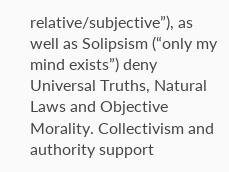relative/subjective”), as well as Solipsism (“only my mind exists”) deny Universal Truths, Natural Laws and Objective Morality. Collectivism and authority support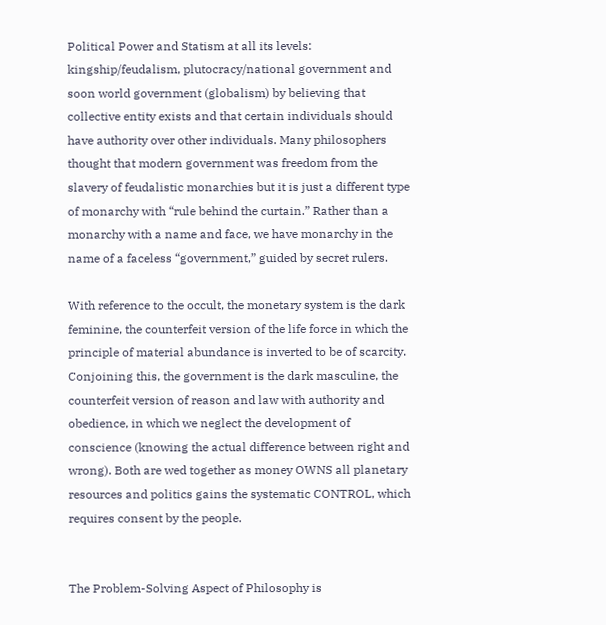Political Power and Statism at all its levels: kingship/feudalism, plutocracy/national government and soon world government (globalism) by believing that collective entity exists and that certain individuals should have authority over other individuals. Many philosophers thought that modern government was freedom from the slavery of feudalistic monarchies but it is just a different type of monarchy with “rule behind the curtain.” Rather than a monarchy with a name and face, we have monarchy in the name of a faceless “government,” guided by secret rulers.

With reference to the occult, the monetary system is the dark feminine, the counterfeit version of the life force in which the principle of material abundance is inverted to be of scarcity. Conjoining this, the government is the dark masculine, the counterfeit version of reason and law with authority and obedience, in which we neglect the development of conscience (knowing the actual difference between right and wrong). Both are wed together as money OWNS all planetary resources and politics gains the systematic CONTROL, which requires consent by the people.


The Problem-Solving Aspect of Philosophy is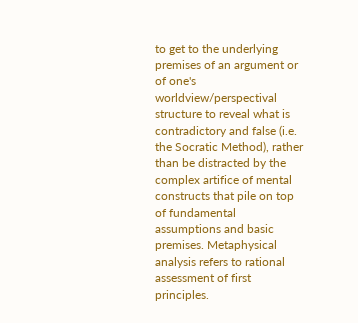to get to the underlying premises of an argument or of one's worldview/perspectival structure to reveal what is contradictory and false (i.e. the Socratic Method), rather than be distracted by the complex artifice of mental constructs that pile on top of fundamental assumptions and basic premises. Metaphysical analysis refers to rational assessment of first principles.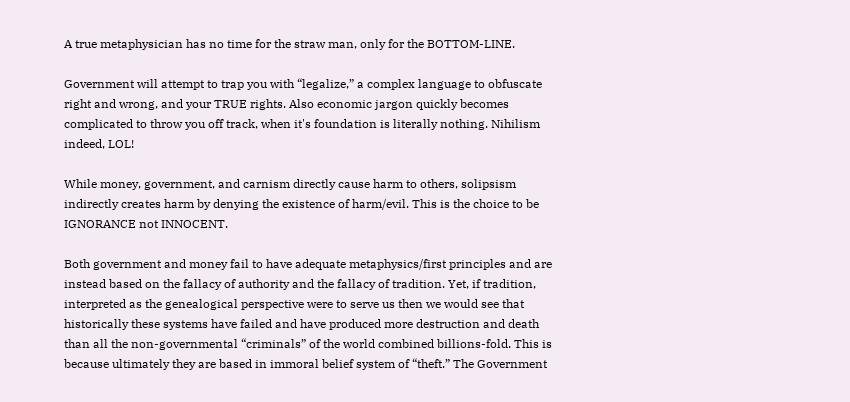A true metaphysician has no time for the straw man, only for the BOTTOM-LINE.

Government will attempt to trap you with “legalize,” a complex language to obfuscate right and wrong, and your TRUE rights. Also economic jargon quickly becomes complicated to throw you off track, when it's foundation is literally nothing. Nihilism indeed, LOL!

While money, government, and carnism directly cause harm to others, solipsism indirectly creates harm by denying the existence of harm/evil. This is the choice to be IGNORANCE not INNOCENT.

Both government and money fail to have adequate metaphysics/first principles and are instead based on the fallacy of authority and the fallacy of tradition. Yet, if tradition, interpreted as the genealogical perspective were to serve us then we would see that historically these systems have failed and have produced more destruction and death than all the non-governmental “criminals” of the world combined billions-fold. This is because ultimately they are based in immoral belief system of “theft.” The Government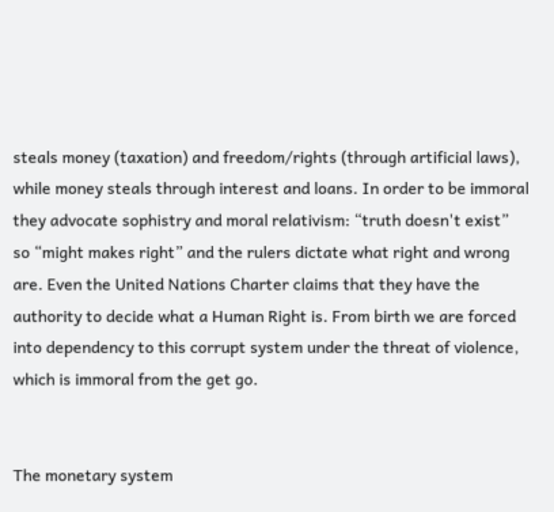steals money (taxation) and freedom/rights (through artificial laws), while money steals through interest and loans. In order to be immoral they advocate sophistry and moral relativism: “truth doesn't exist” so “might makes right” and the rulers dictate what right and wrong are. Even the United Nations Charter claims that they have the authority to decide what a Human Right is. From birth we are forced into dependency to this corrupt system under the threat of violence, which is immoral from the get go.


The monetary system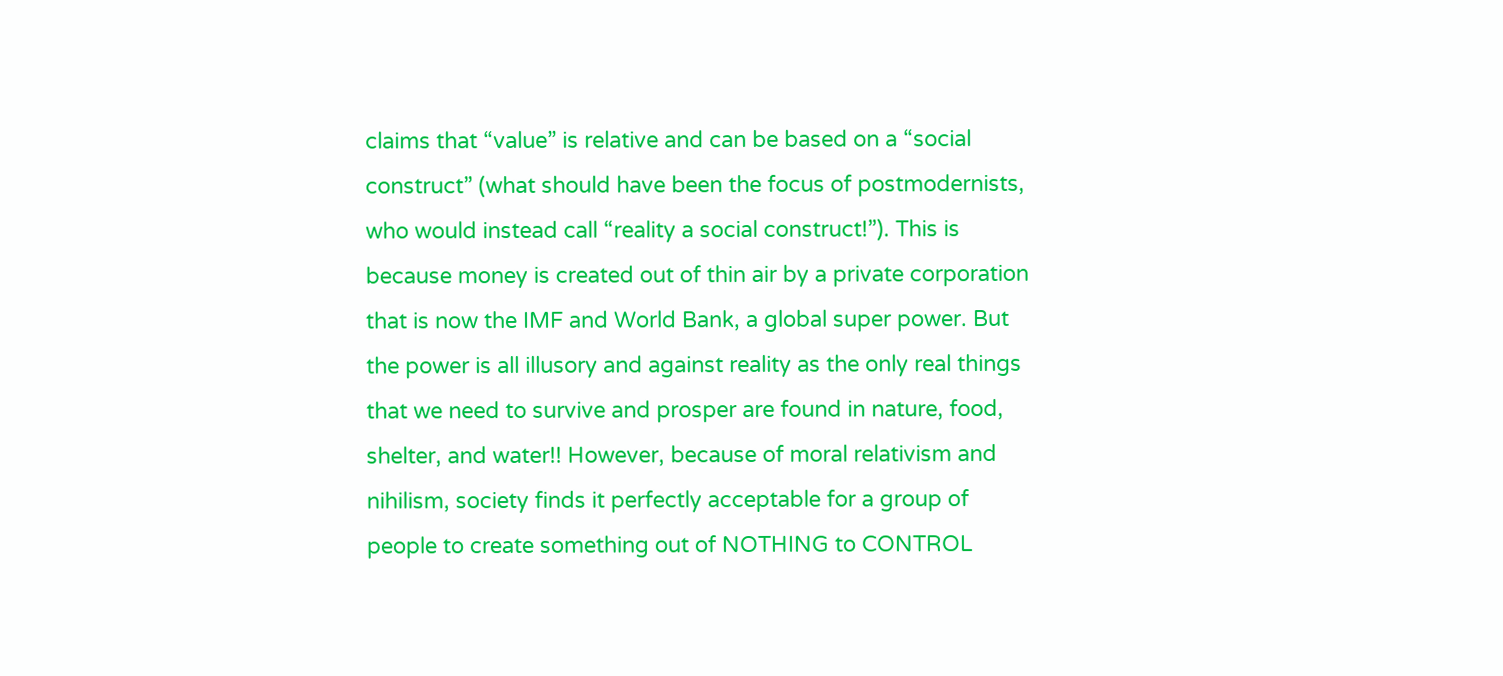claims that “value” is relative and can be based on a “social construct” (what should have been the focus of postmodernists, who would instead call “reality a social construct!”). This is because money is created out of thin air by a private corporation that is now the IMF and World Bank, a global super power. But the power is all illusory and against reality as the only real things that we need to survive and prosper are found in nature, food, shelter, and water!! However, because of moral relativism and nihilism, society finds it perfectly acceptable for a group of people to create something out of NOTHING to CONTROL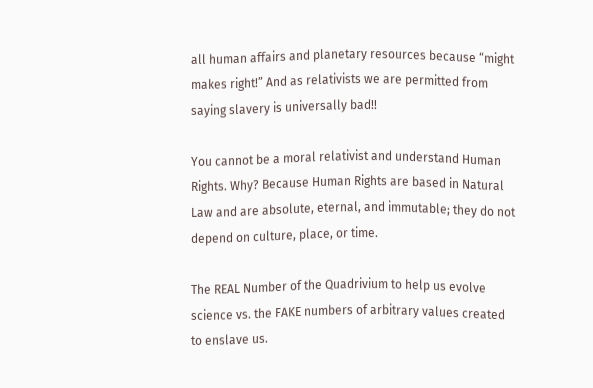all human affairs and planetary resources because “might makes right!” And as relativists we are permitted from saying slavery is universally bad!!

You cannot be a moral relativist and understand Human Rights. Why? Because Human Rights are based in Natural Law and are absolute, eternal, and immutable; they do not depend on culture, place, or time.

The REAL Number of the Quadrivium to help us evolve science vs. the FAKE numbers of arbitrary values created to enslave us.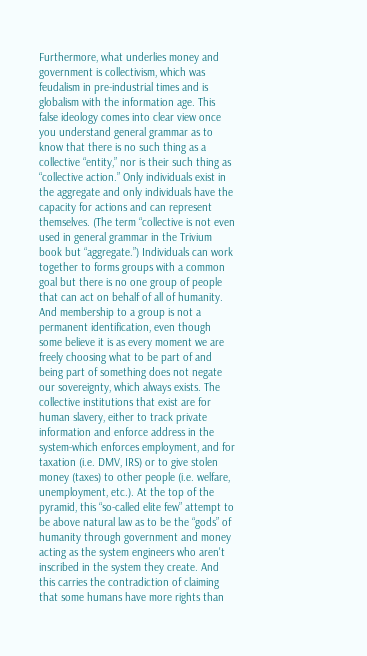Furthermore, what underlies money and government is collectivism, which was feudalism in pre-industrial times and is globalism with the information age. This false ideology comes into clear view once you understand general grammar as to know that there is no such thing as a collective “entity,” nor is their such thing as “collective action.” Only individuals exist in the aggregate and only individuals have the capacity for actions and can represent themselves. (The term “collective is not even used in general grammar in the Trivium book but “aggregate.”) Individuals can work together to forms groups with a common goal but there is no one group of people that can act on behalf of all of humanity. And membership to a group is not a permanent identification, even though some believe it is as every moment we are freely choosing what to be part of and being part of something does not negate our sovereignty, which always exists. The collective institutions that exist are for human slavery, either to track private information and enforce address in the system-which enforces employment, and for taxation (i.e. DMV, IRS) or to give stolen money (taxes) to other people (i.e. welfare, unemployment, etc.). At the top of the pyramid, this “so-called elite few” attempt to be above natural law as to be the “gods” of humanity through government and money acting as the system engineers who aren't inscribed in the system they create. And this carries the contradiction of claiming that some humans have more rights than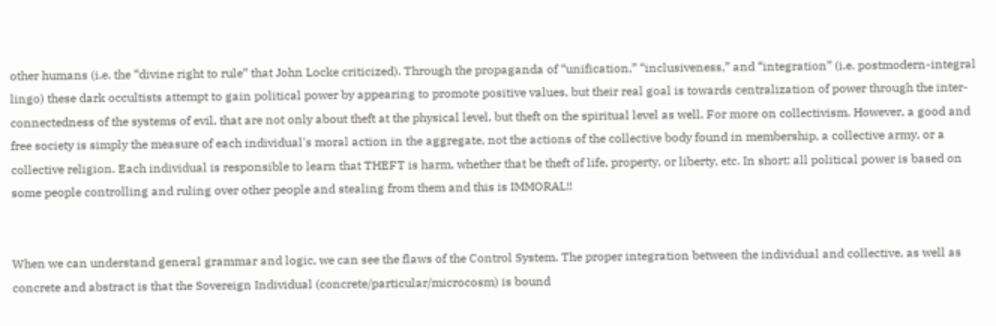other humans (i.e. the “divine right to rule” that John Locke criticized). Through the propaganda of “unification,” “inclusiveness,” and “integration” (i.e. postmodern-integral lingo) these dark occultists attempt to gain political power by appearing to promote positive values, but their real goal is towards centralization of power through the inter-connectedness of the systems of evil, that are not only about theft at the physical level, but theft on the spiritual level as well. For more on collectivism. However, a good and free society is simply the measure of each individual's moral action in the aggregate, not the actions of the collective body found in membership, a collective army, or a collective religion. Each individual is responsible to learn that THEFT is harm, whether that be theft of life, property, or liberty, etc. In short: all political power is based on some people controlling and ruling over other people and stealing from them and this is IMMORAL!!


When we can understand general grammar and logic, we can see the flaws of the Control System. The proper integration between the individual and collective, as well as concrete and abstract is that the Sovereign Individual (concrete/particular/microcosm) is bound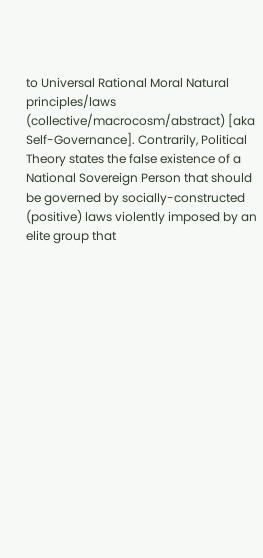to Universal Rational Moral Natural principles/laws (collective/macrocosm/abstract) [aka Self-Governance]. Contrarily, Political Theory states the false existence of a National Sovereign Person that should be governed by socially-constructed (positive) laws violently imposed by an elite group that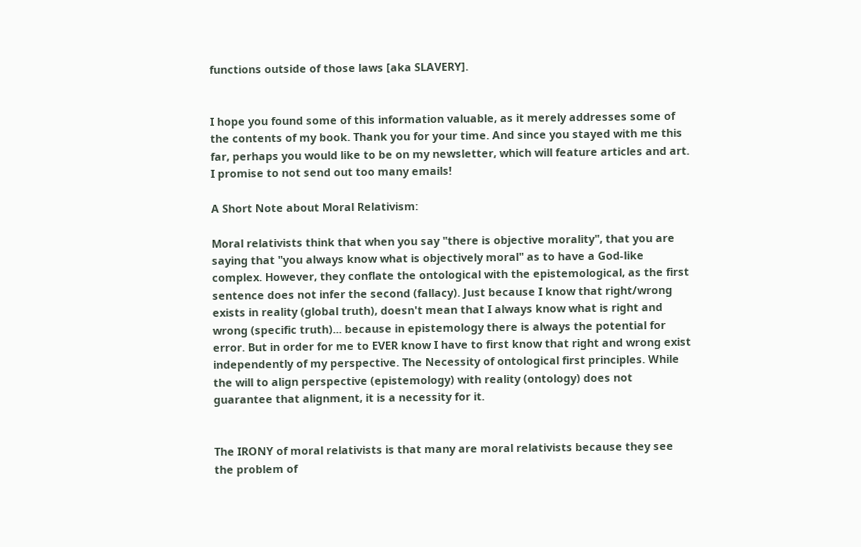functions outside of those laws [aka SLAVERY].


I hope you found some of this information valuable, as it merely addresses some of the contents of my book. Thank you for your time. And since you stayed with me this far, perhaps you would like to be on my newsletter, which will feature articles and art. I promise to not send out too many emails!

A Short Note about Moral Relativism:

Moral relativists think that when you say "there is objective morality", that you are saying that "you always know what is objectively moral" as to have a God-like complex. However, they conflate the ontological with the epistemological, as the first sentence does not infer the second (fallacy). Just because I know that right/wrong exists in reality (global truth), doesn't mean that I always know what is right and wrong (specific truth)... because in epistemology there is always the potential for error. But in order for me to EVER know I have to first know that right and wrong exist independently of my perspective. The Necessity of ontological first principles. While the will to align perspective (epistemology) with reality (ontology) does not guarantee that alignment, it is a necessity for it.


The IRONY of moral relativists is that many are moral relativists because they see the problem of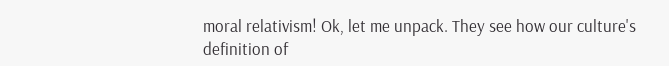moral relativism! Ok, let me unpack. They see how our culture's definition of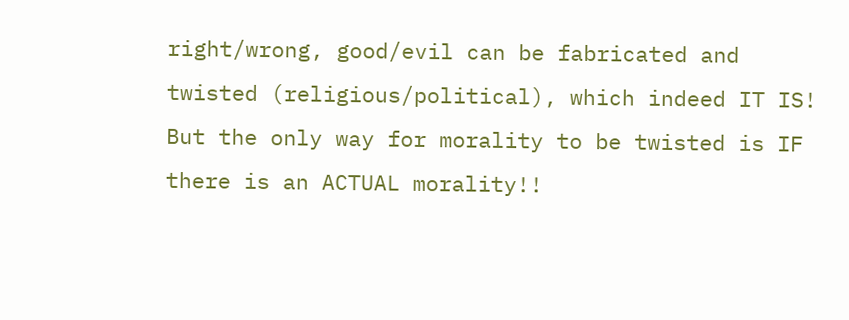right/wrong, good/evil can be fabricated and twisted (religious/political), which indeed IT IS! But the only way for morality to be twisted is IF there is an ACTUAL morality!!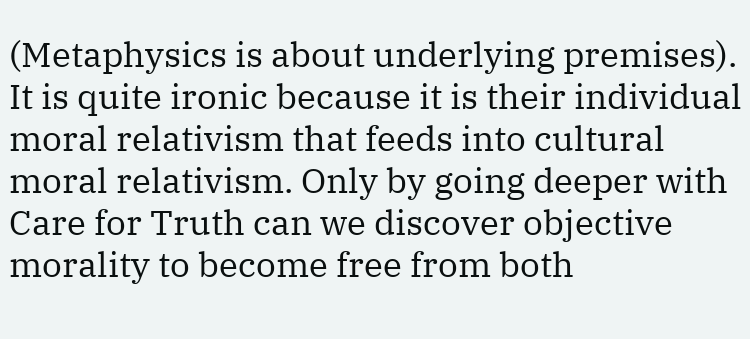(Metaphysics is about underlying premises). It is quite ironic because it is their individual moral relativism that feeds into cultural moral relativism. Only by going deeper with Care for Truth can we discover objective morality to become free from both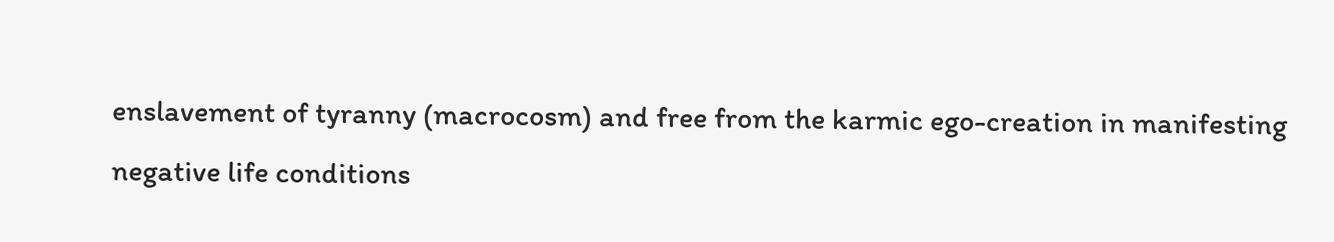enslavement of tyranny (macrocosm) and free from the karmic ego-creation in manifesting negative life conditions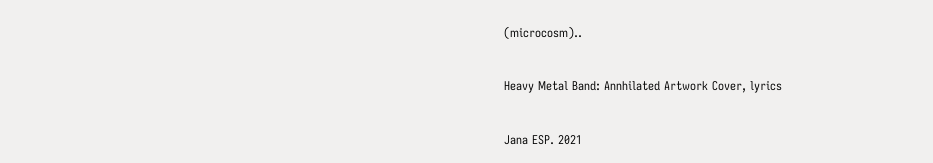(microcosm)..

Heavy Metal Band: Annhilated Artwork Cover, lyrics

Jana ESP. 2021